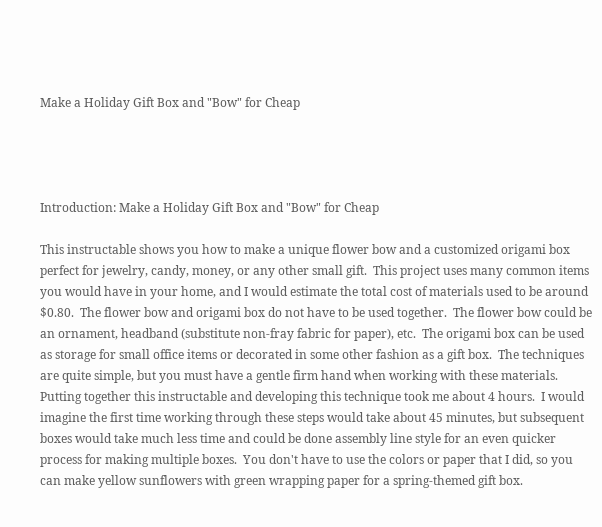Make a Holiday Gift Box and "Bow" for Cheap




Introduction: Make a Holiday Gift Box and "Bow" for Cheap

This instructable shows you how to make a unique flower bow and a customized origami box perfect for jewelry, candy, money, or any other small gift.  This project uses many common items you would have in your home, and I would estimate the total cost of materials used to be around $0.80.  The flower bow and origami box do not have to be used together.  The flower bow could be an ornament, headband (substitute non-fray fabric for paper), etc.  The origami box can be used as storage for small office items or decorated in some other fashion as a gift box.  The techniques are quite simple, but you must have a gentle firm hand when working with these materials.  Putting together this instructable and developing this technique took me about 4 hours.  I would imagine the first time working through these steps would take about 45 minutes, but subsequent boxes would take much less time and could be done assembly line style for an even quicker process for making multiple boxes.  You don't have to use the colors or paper that I did, so you can make yellow sunflowers with green wrapping paper for a spring-themed gift box.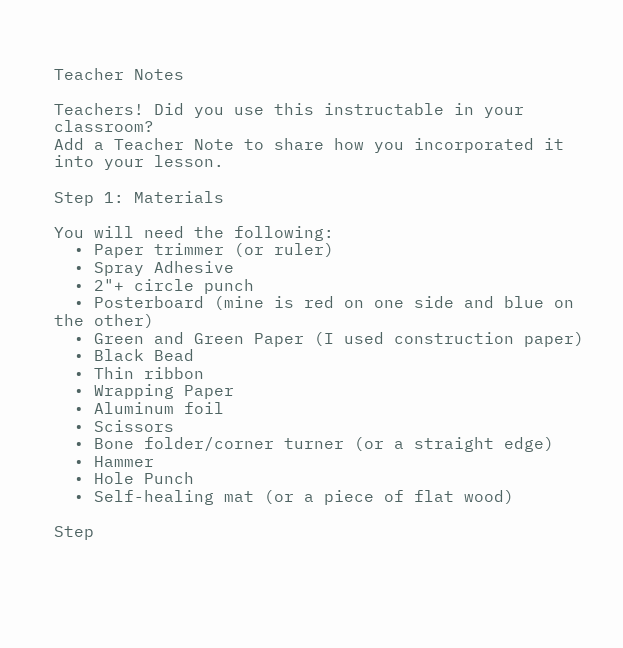Teacher Notes

Teachers! Did you use this instructable in your classroom?
Add a Teacher Note to share how you incorporated it into your lesson.

Step 1: Materials

You will need the following:
  • Paper trimmer (or ruler)
  • Spray Adhesive
  • 2"+ circle punch
  • Posterboard (mine is red on one side and blue on the other)
  • Green and Green Paper (I used construction paper)
  • Black Bead
  • Thin ribbon
  • Wrapping Paper
  • Aluminum foil
  • Scissors
  • Bone folder/corner turner (or a straight edge)
  • Hammer
  • Hole Punch
  • Self-healing mat (or a piece of flat wood)

Step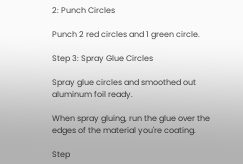2: Punch Circles

Punch 2 red circles and 1 green circle.

Step 3: Spray Glue Circles

Spray glue circles and smoothed out aluminum foil ready.

When spray gluing, run the glue over the edges of the material you're coating.

Step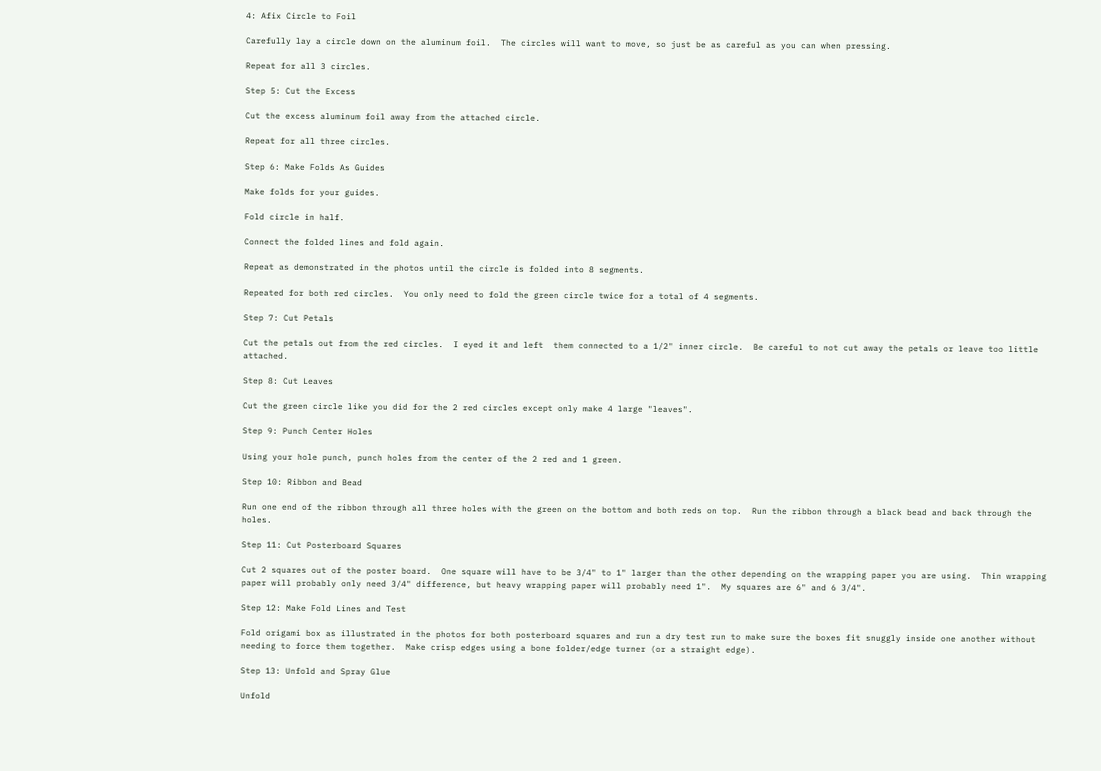4: Afix Circle to Foil

Carefully lay a circle down on the aluminum foil.  The circles will want to move, so just be as careful as you can when pressing.

Repeat for all 3 circles.

Step 5: Cut the Excess

Cut the excess aluminum foil away from the attached circle.

Repeat for all three circles.

Step 6: Make Folds As Guides

Make folds for your guides.

Fold circle in half.

Connect the folded lines and fold again.

Repeat as demonstrated in the photos until the circle is folded into 8 segments.

Repeated for both red circles.  You only need to fold the green circle twice for a total of 4 segments.

Step 7: Cut Petals

Cut the petals out from the red circles.  I eyed it and left  them connected to a 1/2" inner circle.  Be careful to not cut away the petals or leave too little attached.

Step 8: Cut Leaves

Cut the green circle like you did for the 2 red circles except only make 4 large "leaves".

Step 9: Punch Center Holes

Using your hole punch, punch holes from the center of the 2 red and 1 green.

Step 10: Ribbon and Bead

Run one end of the ribbon through all three holes with the green on the bottom and both reds on top.  Run the ribbon through a black bead and back through the holes.

Step 11: Cut Posterboard Squares

Cut 2 squares out of the poster board.  One square will have to be 3/4" to 1" larger than the other depending on the wrapping paper you are using.  Thin wrapping paper will probably only need 3/4" difference, but heavy wrapping paper will probably need 1".  My squares are 6" and 6 3/4".

Step 12: Make Fold Lines and Test

Fold origami box as illustrated in the photos for both posterboard squares and run a dry test run to make sure the boxes fit snuggly inside one another without needing to force them together.  Make crisp edges using a bone folder/edge turner (or a straight edge).

Step 13: Unfold and Spray Glue

Unfold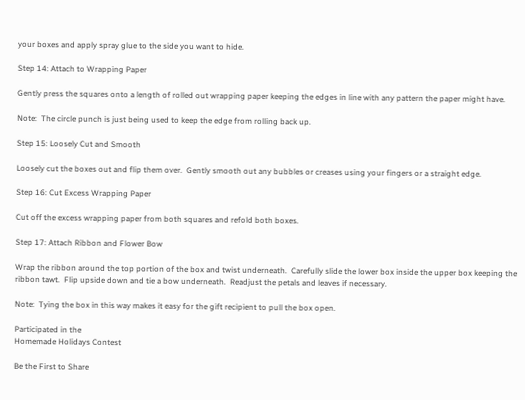your boxes and apply spray glue to the side you want to hide.

Step 14: Attach to Wrapping Paper

Gently press the squares onto a length of rolled out wrapping paper keeping the edges in line with any pattern the paper might have.

Note:  The circle punch is just being used to keep the edge from rolling back up.

Step 15: Loosely Cut and Smooth

Loosely cut the boxes out and flip them over.  Gently smooth out any bubbles or creases using your fingers or a straight edge.

Step 16: Cut Excess Wrapping Paper

Cut off the excess wrapping paper from both squares and refold both boxes.

Step 17: Attach Ribbon and Flower Bow

Wrap the ribbon around the top portion of the box and twist underneath.  Carefully slide the lower box inside the upper box keeping the ribbon tawt.  Flip upside down and tie a bow underneath.  Readjust the petals and leaves if necessary.

Note:  Tying the box in this way makes it easy for the gift recipient to pull the box open.

Participated in the
Homemade Holidays Contest

Be the First to Share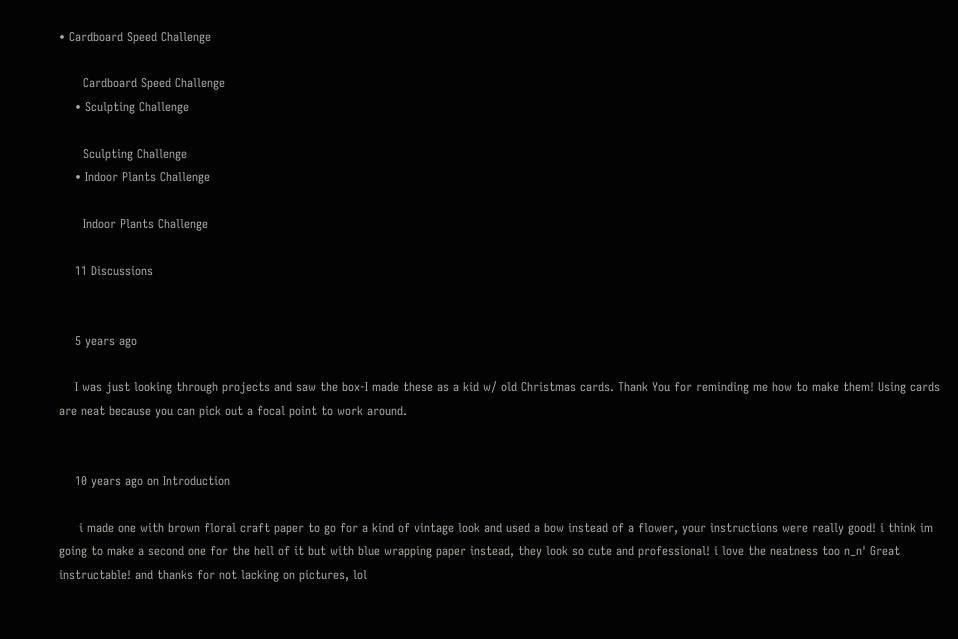• Cardboard Speed Challenge

      Cardboard Speed Challenge
    • Sculpting Challenge

      Sculpting Challenge
    • Indoor Plants Challenge

      Indoor Plants Challenge

    11 Discussions


    5 years ago

    I was just looking through projects and saw the box-I made these as a kid w/ old Christmas cards. Thank You for reminding me how to make them! Using cards are neat because you can pick out a focal point to work around.


    10 years ago on Introduction

     i made one with brown floral craft paper to go for a kind of vintage look and used a bow instead of a flower, your instructions were really good! i think im going to make a second one for the hell of it but with blue wrapping paper instead, they look so cute and professional! i love the neatness too n_n' Great instructable! and thanks for not lacking on pictures, lol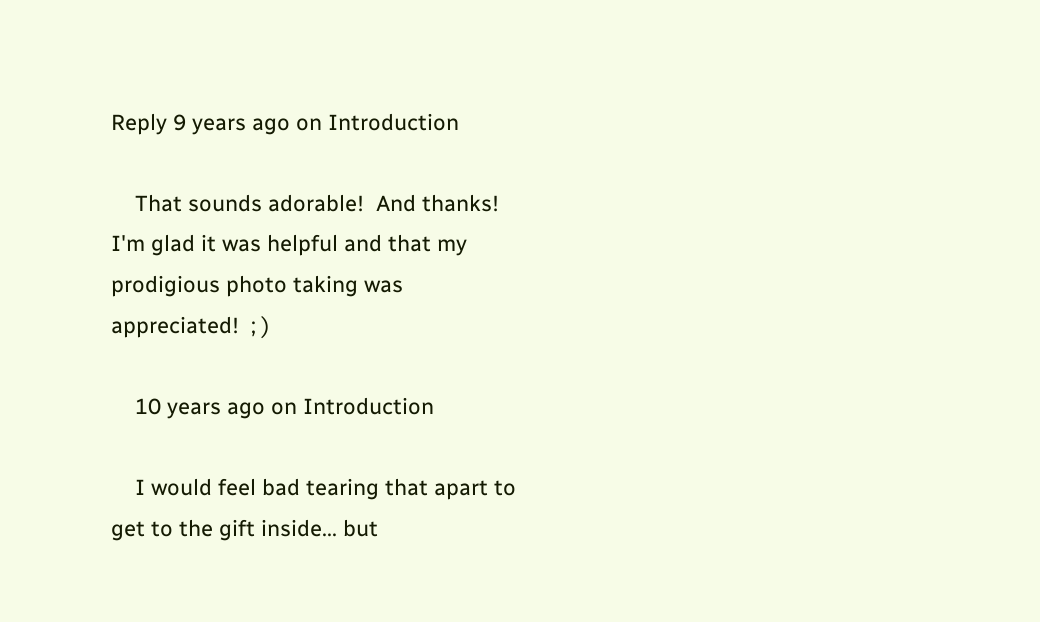Reply 9 years ago on Introduction

    That sounds adorable!  And thanks!  I'm glad it was helpful and that my prodigious photo taking was appreciated!  ; )

    10 years ago on Introduction

    I would feel bad tearing that apart to get to the gift inside... but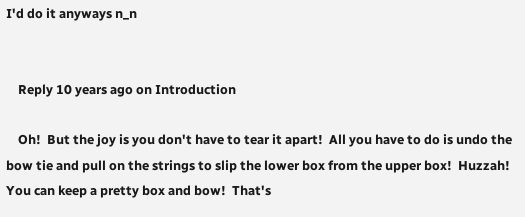I'd do it anyways n_n


    Reply 10 years ago on Introduction

    Oh!  But the joy is you don't have to tear it apart!  All you have to do is undo the bow tie and pull on the strings to slip the lower box from the upper box!  Huzzah!  You can keep a pretty box and bow!  That's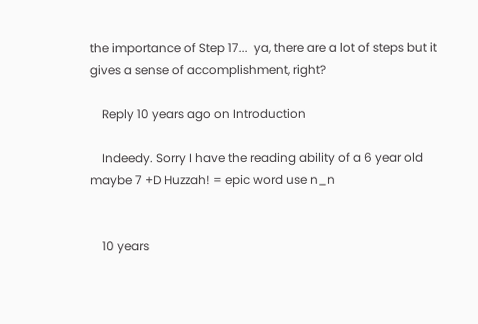the importance of Step 17...  ya, there are a lot of steps but it gives a sense of accomplishment, right?

    Reply 10 years ago on Introduction

    Indeedy. Sorry I have the reading ability of a 6 year old maybe 7 +D Huzzah! = epic word use n_n


    10 years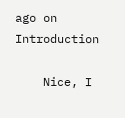ago on Introduction

    Nice, I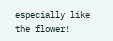especially like the flower!